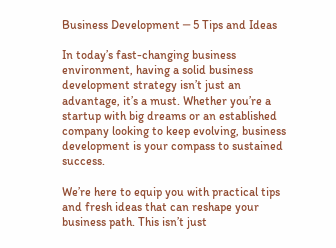Business Development ─ 5 Tips and Ideas

In today’s fast-changing business environment, having a solid business development strategy isn’t just an advantage, it’s a must. Whether you’re a startup with big dreams or an established company looking to keep evolving, business development is your compass to sustained success.

We’re here to equip you with practical tips and fresh ideas that can reshape your business path. This isn’t just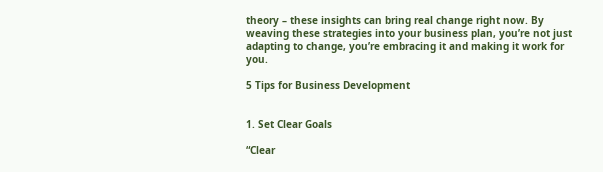theory – these insights can bring real change right now. By weaving these strategies into your business plan, you’re not just adapting to change, you’re embracing it and making it work for you.

5 Tips for Business Development


1. Set Clear Goals

“Clear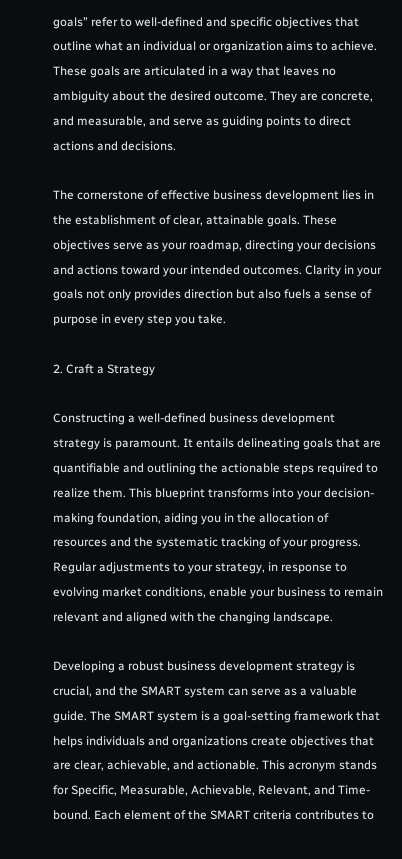goals” refer to well-defined and specific objectives that outline what an individual or organization aims to achieve. These goals are articulated in a way that leaves no ambiguity about the desired outcome. They are concrete, and measurable, and serve as guiding points to direct actions and decisions.

The cornerstone of effective business development lies in the establishment of clear, attainable goals. These objectives serve as your roadmap, directing your decisions and actions toward your intended outcomes. Clarity in your goals not only provides direction but also fuels a sense of purpose in every step you take.

2. Craft a Strategy

Constructing a well-defined business development strategy is paramount. It entails delineating goals that are quantifiable and outlining the actionable steps required to realize them. This blueprint transforms into your decision-making foundation, aiding you in the allocation of resources and the systematic tracking of your progress. Regular adjustments to your strategy, in response to evolving market conditions, enable your business to remain relevant and aligned with the changing landscape.

Developing a robust business development strategy is crucial, and the SMART system can serve as a valuable guide. The SMART system is a goal-setting framework that helps individuals and organizations create objectives that are clear, achievable, and actionable. This acronym stands for Specific, Measurable, Achievable, Relevant, and Time-bound. Each element of the SMART criteria contributes to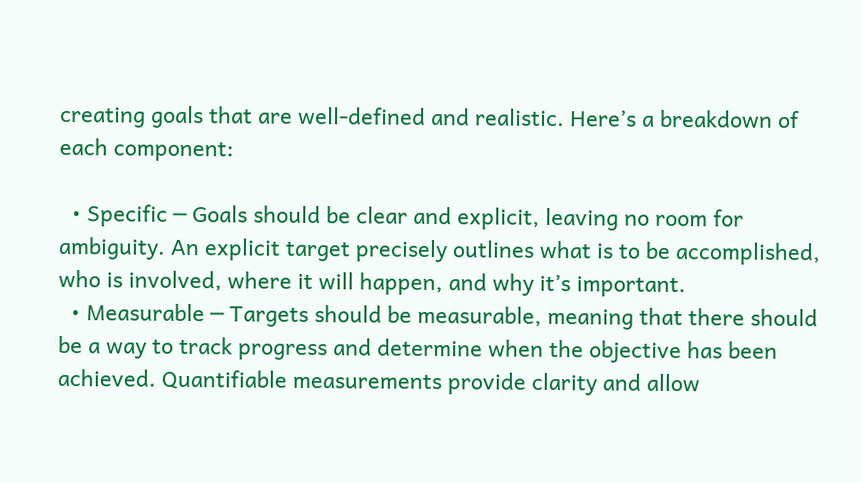creating goals that are well-defined and realistic. Here’s a breakdown of each component:

  • Specific ─ Goals should be clear and explicit, leaving no room for ambiguity. An explicit target precisely outlines what is to be accomplished, who is involved, where it will happen, and why it’s important.
  • Measurable ─ Targets should be measurable, meaning that there should be a way to track progress and determine when the objective has been achieved. Quantifiable measurements provide clarity and allow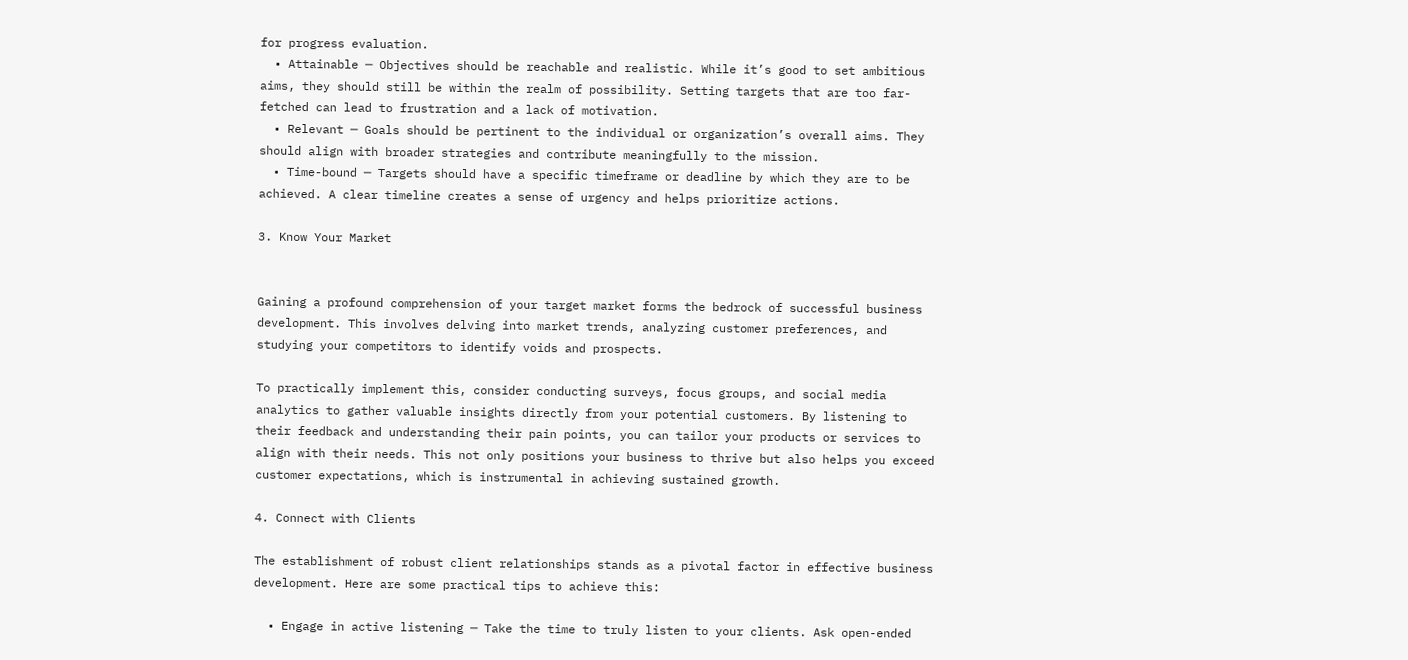for progress evaluation.
  • Attainable ─ Objectives should be reachable and realistic. While it’s good to set ambitious aims, they should still be within the realm of possibility. Setting targets that are too far-fetched can lead to frustration and a lack of motivation.
  • Relevant ─ Goals should be pertinent to the individual or organization’s overall aims. They should align with broader strategies and contribute meaningfully to the mission.
  • Time-bound ─ Targets should have a specific timeframe or deadline by which they are to be achieved. A clear timeline creates a sense of urgency and helps prioritize actions.

3. Know Your Market


Gaining a profound comprehension of your target market forms the bedrock of successful business development. This involves delving into market trends, analyzing customer preferences, and studying your competitors to identify voids and prospects.

To practically implement this, consider conducting surveys, focus groups, and social media analytics to gather valuable insights directly from your potential customers. By listening to their feedback and understanding their pain points, you can tailor your products or services to align with their needs. This not only positions your business to thrive but also helps you exceed customer expectations, which is instrumental in achieving sustained growth.

4. Connect with Clients

The establishment of robust client relationships stands as a pivotal factor in effective business development. Here are some practical tips to achieve this:

  • Engage in active listening ─ Take the time to truly listen to your clients. Ask open-ended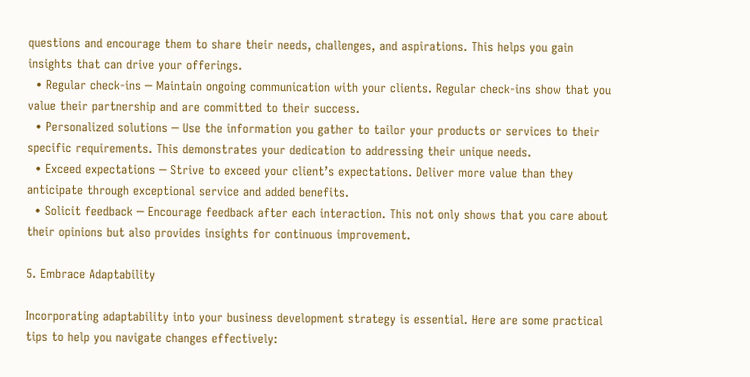questions and encourage them to share their needs, challenges, and aspirations. This helps you gain insights that can drive your offerings.
  • Regular check-ins ─ Maintain ongoing communication with your clients. Regular check-ins show that you value their partnership and are committed to their success.
  • Personalized solutions ─ Use the information you gather to tailor your products or services to their specific requirements. This demonstrates your dedication to addressing their unique needs.
  • Exceed expectations ─ Strive to exceed your client’s expectations. Deliver more value than they anticipate through exceptional service and added benefits.
  • Solicit feedback ─ Encourage feedback after each interaction. This not only shows that you care about their opinions but also provides insights for continuous improvement.

5. Embrace Adaptability

Incorporating adaptability into your business development strategy is essential. Here are some practical tips to help you navigate changes effectively: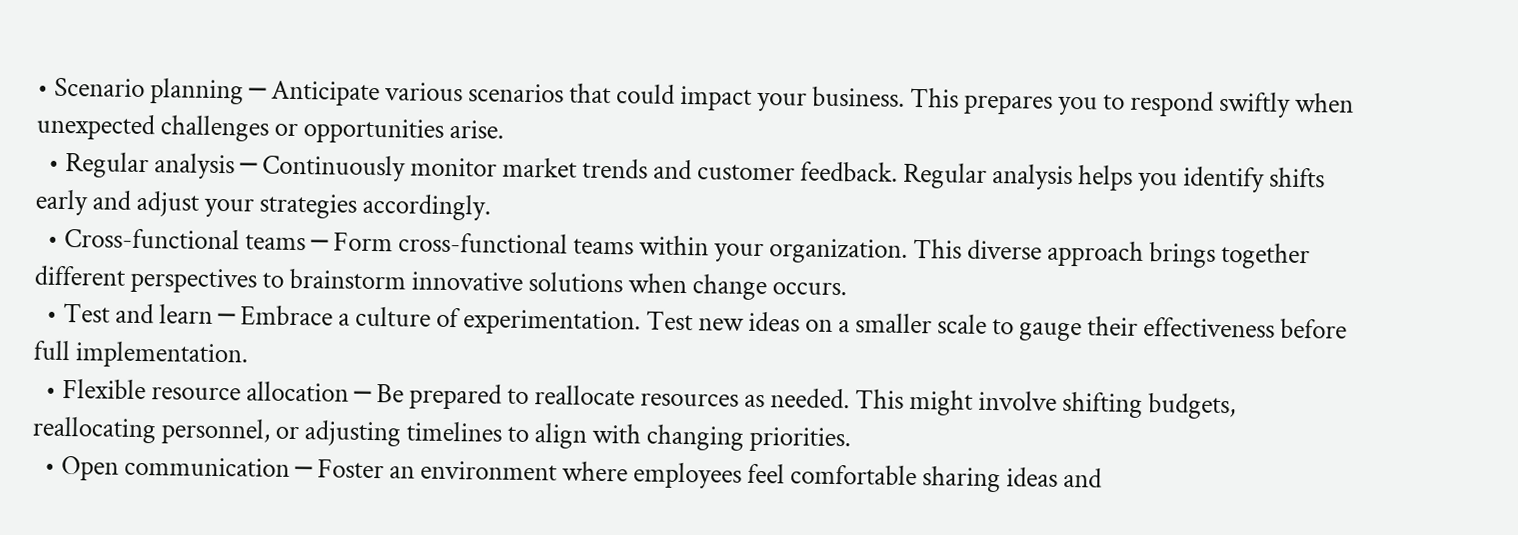• Scenario planning ─ Anticipate various scenarios that could impact your business. This prepares you to respond swiftly when unexpected challenges or opportunities arise.
  • Regular analysis ─ Continuously monitor market trends and customer feedback. Regular analysis helps you identify shifts early and adjust your strategies accordingly.
  • Cross-functional teams ─ Form cross-functional teams within your organization. This diverse approach brings together different perspectives to brainstorm innovative solutions when change occurs.
  • Test and learn ─ Embrace a culture of experimentation. Test new ideas on a smaller scale to gauge their effectiveness before full implementation.
  • Flexible resource allocation ─ Be prepared to reallocate resources as needed. This might involve shifting budgets, reallocating personnel, or adjusting timelines to align with changing priorities.
  • Open communication ─ Foster an environment where employees feel comfortable sharing ideas and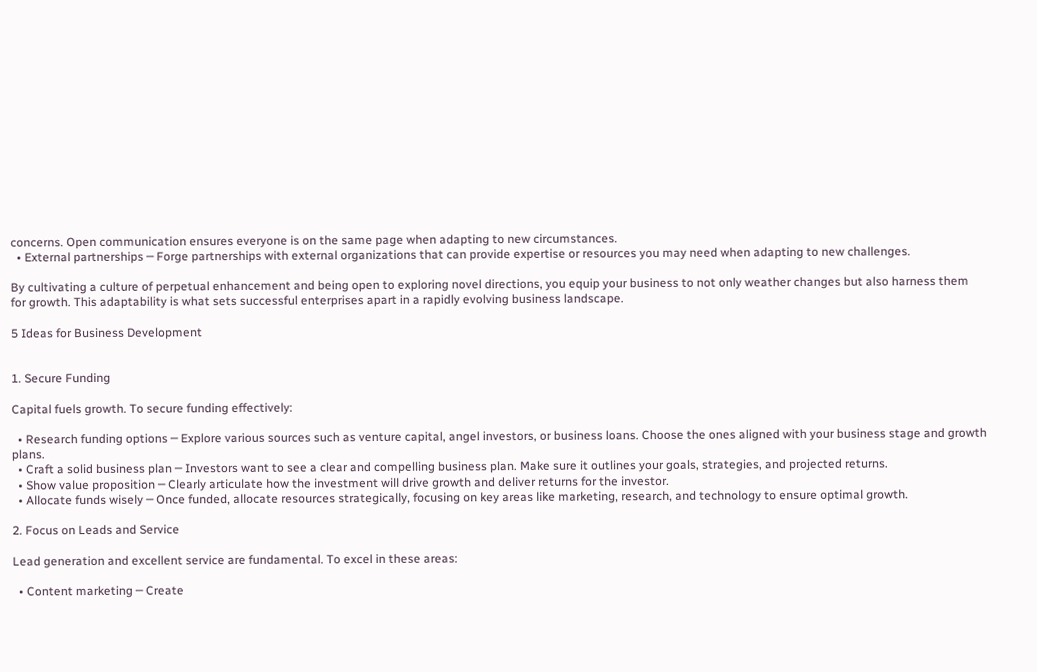concerns. Open communication ensures everyone is on the same page when adapting to new circumstances.
  • External partnerships ─ Forge partnerships with external organizations that can provide expertise or resources you may need when adapting to new challenges.

By cultivating a culture of perpetual enhancement and being open to exploring novel directions, you equip your business to not only weather changes but also harness them for growth. This adaptability is what sets successful enterprises apart in a rapidly evolving business landscape.

5 Ideas for Business Development


1. Secure Funding

Capital fuels growth. To secure funding effectively:

  • Research funding options ─ Explore various sources such as venture capital, angel investors, or business loans. Choose the ones aligned with your business stage and growth plans.
  • Craft a solid business plan ─ Investors want to see a clear and compelling business plan. Make sure it outlines your goals, strategies, and projected returns.
  • Show value proposition ─ Clearly articulate how the investment will drive growth and deliver returns for the investor.
  • Allocate funds wisely ─ Once funded, allocate resources strategically, focusing on key areas like marketing, research, and technology to ensure optimal growth.

2. Focus on Leads and Service

Lead generation and excellent service are fundamental. To excel in these areas:

  • Content marketing ─ Create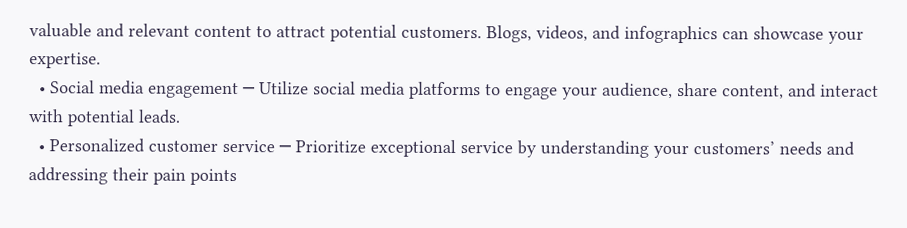valuable and relevant content to attract potential customers. Blogs, videos, and infographics can showcase your expertise.
  • Social media engagement ─ Utilize social media platforms to engage your audience, share content, and interact with potential leads.
  • Personalized customer service ─ Prioritize exceptional service by understanding your customers’ needs and addressing their pain points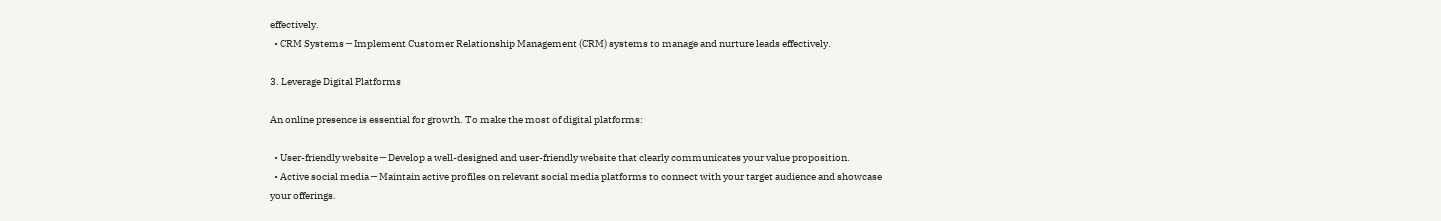effectively.
  • CRM Systems ─ Implement Customer Relationship Management (CRM) systems to manage and nurture leads effectively.

3. Leverage Digital Platforms

An online presence is essential for growth. To make the most of digital platforms:

  • User-friendly website ─ Develop a well-designed and user-friendly website that clearly communicates your value proposition.
  • Active social media ─ Maintain active profiles on relevant social media platforms to connect with your target audience and showcase your offerings.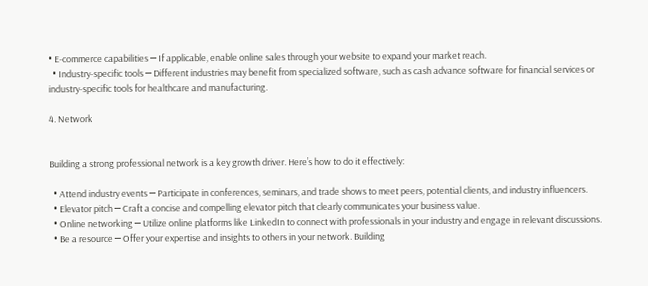• E-commerce capabilities ─ If applicable, enable online sales through your website to expand your market reach.
  • Industry-specific tools ─ Different industries may benefit from specialized software, such as cash advance software for financial services or industry-specific tools for healthcare and manufacturing.

4. Network


Building a strong professional network is a key growth driver. Here’s how to do it effectively:

  • Attend industry events ─ Participate in conferences, seminars, and trade shows to meet peers, potential clients, and industry influencers.
  • Elevator pitch ─ Craft a concise and compelling elevator pitch that clearly communicates your business value.
  • Online networking ─ Utilize online platforms like LinkedIn to connect with professionals in your industry and engage in relevant discussions.
  • Be a resource ─ Offer your expertise and insights to others in your network. Building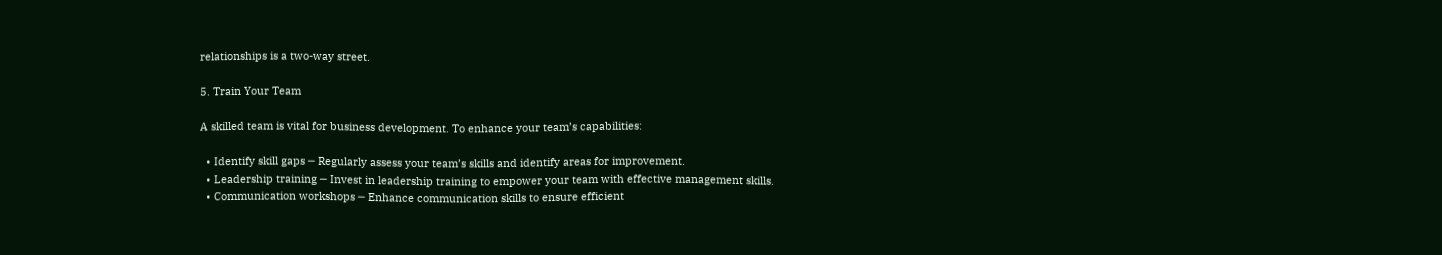relationships is a two-way street.

5. Train Your Team

A skilled team is vital for business development. To enhance your team’s capabilities:

  • Identify skill gaps ─ Regularly assess your team’s skills and identify areas for improvement.
  • Leadership training ─ Invest in leadership training to empower your team with effective management skills.
  • Communication workshops ─ Enhance communication skills to ensure efficient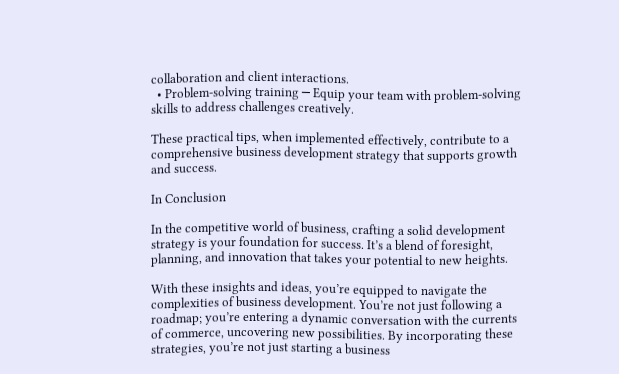collaboration and client interactions.
  • Problem-solving training ─ Equip your team with problem-solving skills to address challenges creatively.

These practical tips, when implemented effectively, contribute to a comprehensive business development strategy that supports growth and success.

In Conclusion

In the competitive world of business, crafting a solid development strategy is your foundation for success. It’s a blend of foresight, planning, and innovation that takes your potential to new heights.

With these insights and ideas, you’re equipped to navigate the complexities of business development. You’re not just following a roadmap; you’re entering a dynamic conversation with the currents of commerce, uncovering new possibilities. By incorporating these strategies, you’re not just starting a business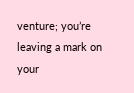venture; you’re leaving a mark on your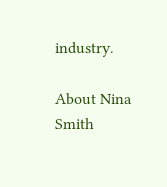industry.

About Nina Smith